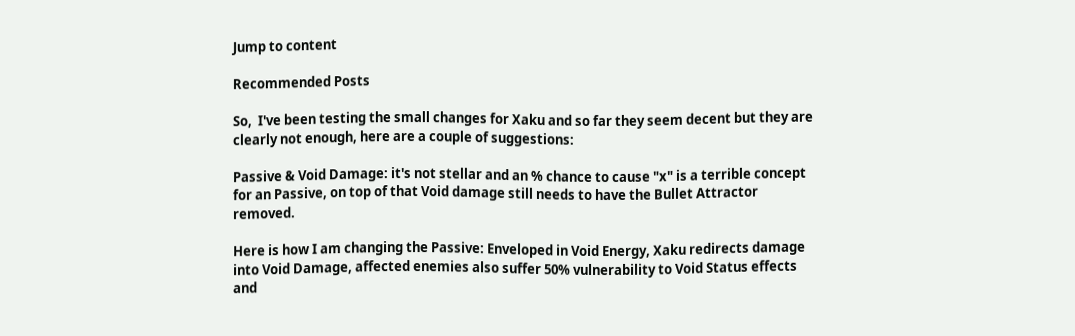Jump to content

Recommended Posts

So,  I've been testing the small changes for Xaku and so far they seem decent but they are clearly not enough, here are a couple of suggestions:

Passive & Void Damage: it's not stellar and an % chance to cause "x" is a terrible concept  for an Passive, on top of that Void damage still needs to have the Bullet Attractor removed.

Here is how I am changing the Passive: Enveloped in Void Energy, Xaku redirects damage into Void Damage, affected enemies also suffer 50% vulnerability to Void Status effects and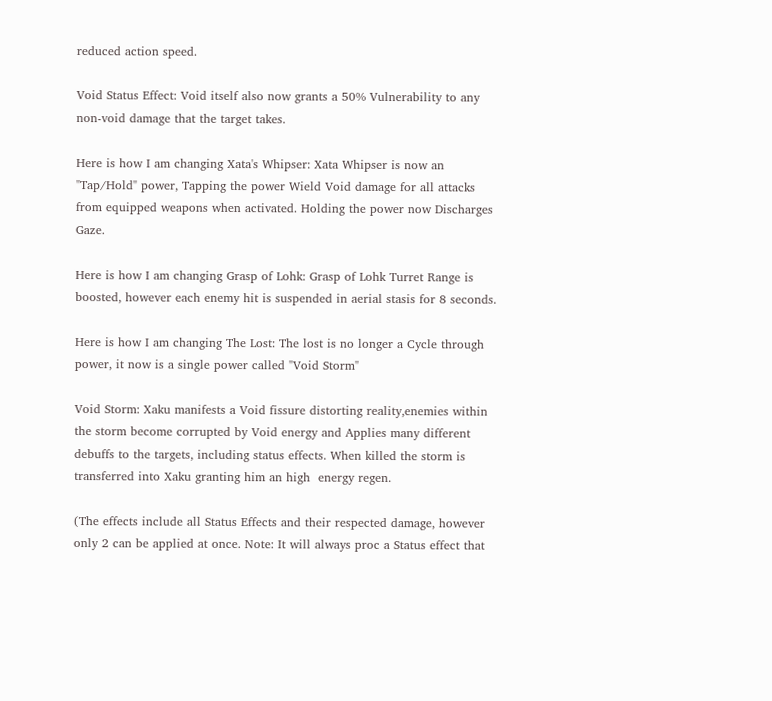reduced action speed.

Void Status Effect: Void itself also now grants a 50% Vulnerability to any non-void damage that the target takes.

Here is how I am changing Xata's Whipser: Xata Whipser is now an "Tap/Hold" power, Tapping the power Wield Void damage for all attacks from equipped weapons when activated. Holding the power now Discharges Gaze.

Here is how I am changing Grasp of Lohk: Grasp of Lohk Turret Range is boosted, however each enemy hit is suspended in aerial stasis for 8 seconds.

Here is how I am changing The Lost: The lost is no longer a Cycle through power, it now is a single power called "Void Storm"

Void Storm: Xaku manifests a Void fissure distorting reality,enemies within the storm become corrupted by Void energy and Applies many different debuffs to the targets, including status effects. When killed the storm is transferred into Xaku granting him an high  energy regen.

(The effects include all Status Effects and their respected damage, however only 2 can be applied at once. Note: It will always proc a Status effect that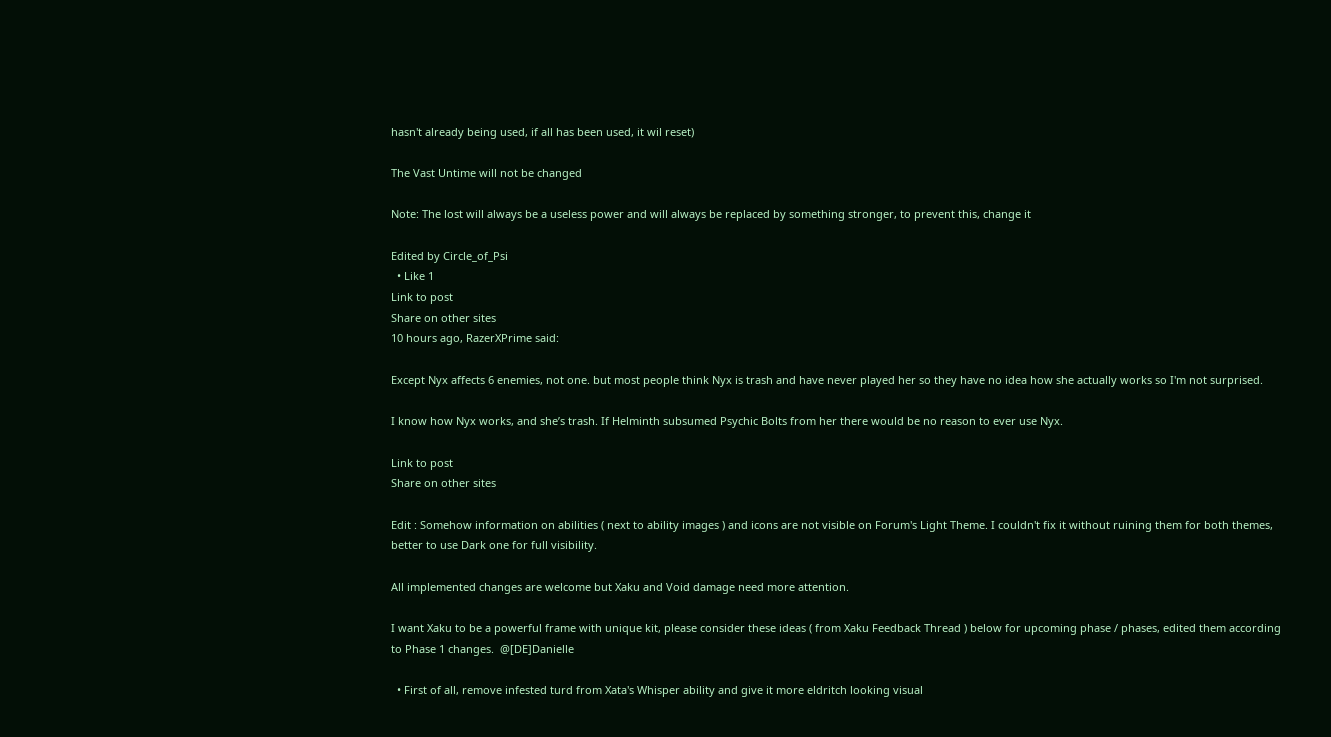hasn't already being used, if all has been used, it wil reset)

The Vast Untime will not be changed

Note: The lost will always be a useless power and will always be replaced by something stronger, to prevent this, change it

Edited by Circle_of_Psi
  • Like 1
Link to post
Share on other sites
10 hours ago, RazerXPrime said:

Except Nyx affects 6 enemies, not one. but most people think Nyx is trash and have never played her so they have no idea how she actually works so I'm not surprised.

I know how Nyx works, and she’s trash. If Helminth subsumed Psychic Bolts from her there would be no reason to ever use Nyx.

Link to post
Share on other sites

Edit : Somehow information on abilities ( next to ability images ) and icons are not visible on Forum's Light Theme. I couldn't fix it without ruining them for both themes, better to use Dark one for full visibility.

All implemented changes are welcome but Xaku and Void damage need more attention.

I want Xaku to be a powerful frame with unique kit, please consider these ideas ( from Xaku Feedback Thread ) below for upcoming phase / phases, edited them according to Phase 1 changes.  @[DE]Danielle

  • First of all, remove infested turd from Xata's Whisper ability and give it more eldritch looking visual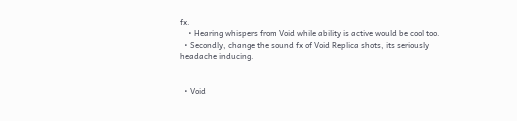fx.
    • Hearing whispers from Void while ability is active would be cool too.
  • Secondly, change the sound fx of Void Replica shots, its seriously headache inducing.


  • Void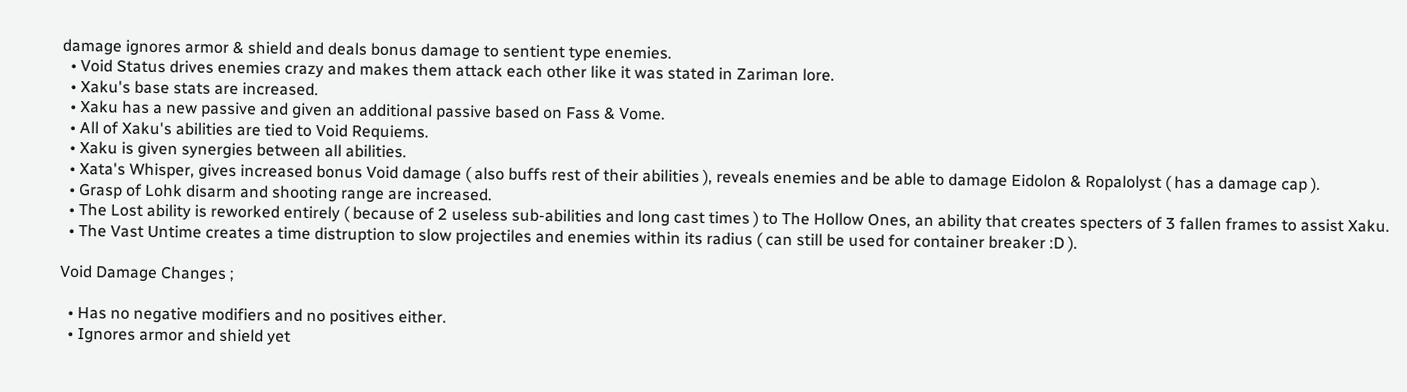damage ignores armor & shield and deals bonus damage to sentient type enemies.
  • Void Status drives enemies crazy and makes them attack each other like it was stated in Zariman lore.
  • Xaku's base stats are increased.
  • Xaku has a new passive and given an additional passive based on Fass & Vome.
  • All of Xaku's abilities are tied to Void Requiems.
  • Xaku is given synergies between all abilities.
  • Xata's Whisper, gives increased bonus Void damage ( also buffs rest of their abilities ), reveals enemies and be able to damage Eidolon & Ropalolyst ( has a damage cap ).
  • Grasp of Lohk disarm and shooting range are increased.
  • The Lost ability is reworked entirely ( because of 2 useless sub-abilities and long cast times ) to The Hollow Ones, an ability that creates specters of 3 fallen frames to assist Xaku.
  • The Vast Untime creates a time distruption to slow projectiles and enemies within its radius ( can still be used for container breaker :D ).

Void Damage Changes ;

  • Has no negative modifiers and no positives either.
  • Ignores armor and shield yet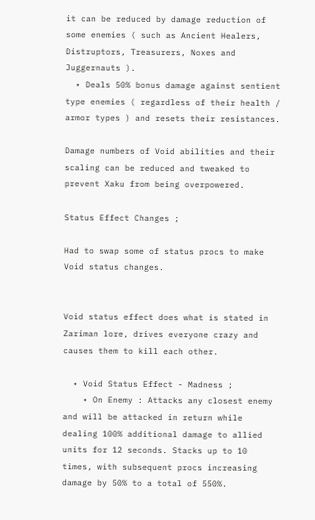it can be reduced by damage reduction of some enemies ( such as Ancient Healers, Distruptors, Treasurers, Noxes and Juggernauts ).
  • Deals 50% bonus damage against sentient type enemies ( regardless of their health / armor types ) and resets their resistances.

Damage numbers of Void abilities and their scaling can be reduced and tweaked to prevent Xaku from being overpowered.

Status Effect Changes ;

Had to swap some of status procs to make Void status changes.


Void status effect does what is stated in Zariman lore, drives everyone crazy and causes them to kill each other.

  • Void Status Effect - Madness ;
    • On Enemy : Attacks any closest enemy and will be attacked in return while dealing 100% additional damage to allied units for 12 seconds. Stacks up to 10 times, with subsequent procs increasing damage by 50% to a total of 550%.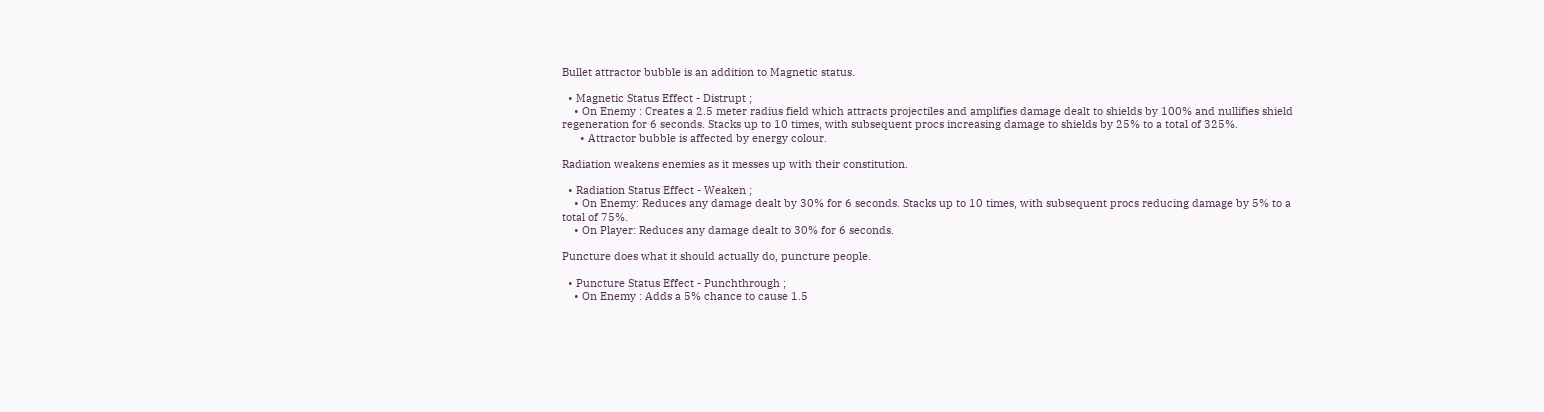Bullet attractor bubble is an addition to Magnetic status.

  • Magnetic Status Effect - Distrupt ;
    • On Enemy : Creates a 2.5 meter radius field which attracts projectiles and amplifies damage dealt to shields by 100% and nullifies shield regeneration for 6 seconds. Stacks up to 10 times, with subsequent procs increasing damage to shields by 25% to a total of 325%.
      • Attractor bubble is affected by energy colour.

Radiation weakens enemies as it messes up with their constitution.

  • Radiation Status Effect - Weaken ;
    • On Enemy: Reduces any damage dealt by 30% for 6 seconds. Stacks up to 10 times, with subsequent procs reducing damage by 5% to a total of 75%.
    • On Player: Reduces any damage dealt to 30% for 6 seconds.

Puncture does what it should actually do, puncture people.

  • Puncture Status Effect - Punchthrough ;
    • On Enemy : Adds a 5% chance to cause 1.5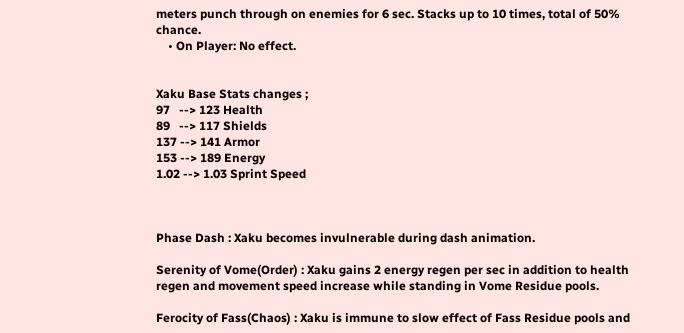meters punch through on enemies for 6 sec. Stacks up to 10 times, total of 50% chance.
    • On Player: No effect.


Xaku Base Stats changes ;
97   --> 123 Health
89   --> 117 Shields
137 --> 141 Armor
153 --> 189 Energy
1.02 --> 1.03 Sprint Speed



Phase Dash : Xaku becomes invulnerable during dash animation.

Serenity of Vome(Order) : Xaku gains 2 energy regen per sec in addition to health regen and movement speed increase while standing in Vome Residue pools.

Ferocity of Fass(Chaos) : Xaku is immune to slow effect of Fass Residue pools and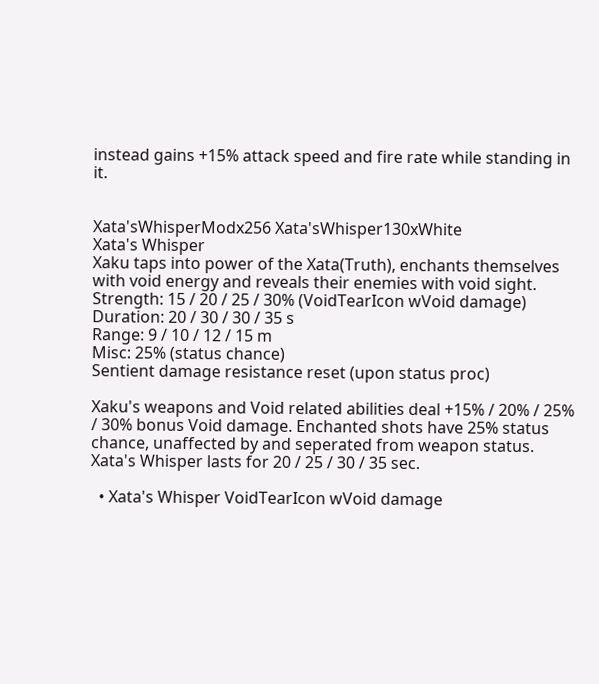instead gains +15% attack speed and fire rate while standing in it.


Xata'sWhisperModx256 Xata'sWhisper130xWhite
Xata's Whisper
Xaku taps into power of the Xata(Truth), enchants themselves with void energy and reveals their enemies with void sight.
Strength: 15 / 20 / 25 / 30% (VoidTearIcon wVoid damage)
Duration: 20 / 30 / 30 / 35 s
Range: 9 / 10 / 12 / 15 m
Misc: 25% (status chance)
Sentient damage resistance reset (upon status proc)

Xaku's weapons and Void related abilities deal +15% / 20% / 25% / 30% bonus Void damage. Enchanted shots have 25% status chance, unaffected by and seperated from weapon status. Xata's Whisper lasts for 20 / 25 / 30 / 35 sec.

  • Xata's Whisper VoidTearIcon wVoid damage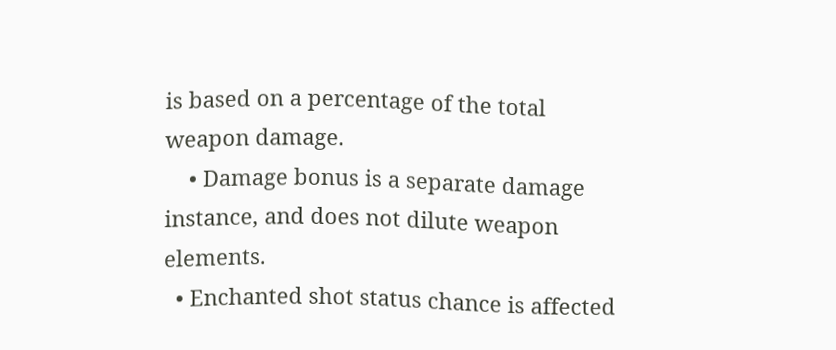is based on a percentage of the total weapon damage.
    • Damage bonus is a separate damage instance, and does not dilute weapon elements.
  • Enchanted shot status chance is affected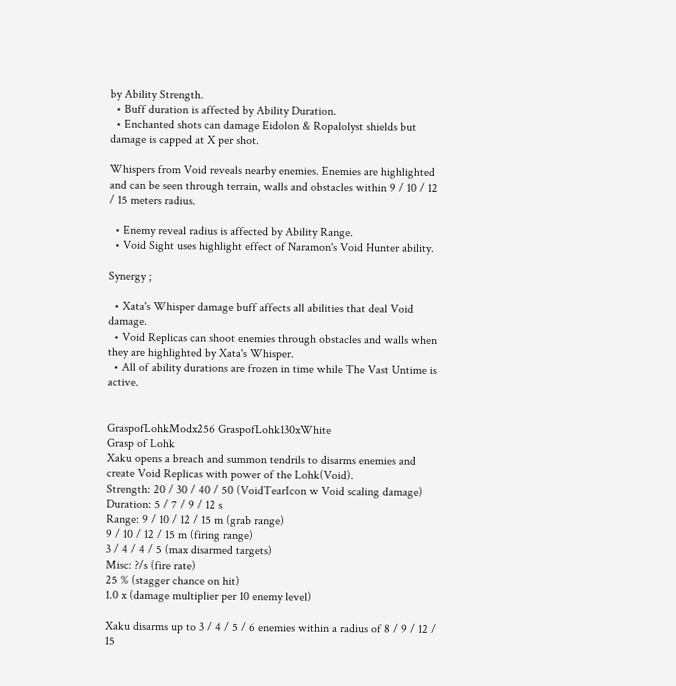by Ability Strength.
  • Buff duration is affected by Ability Duration.
  • Enchanted shots can damage Eidolon & Ropalolyst shields but damage is capped at X per shot.

Whispers from Void reveals nearby enemies. Enemies are highlighted and can be seen through terrain, walls and obstacles within 9 / 10 / 12 / 15 meters radius.

  • Enemy reveal radius is affected by Ability Range.
  • Void Sight uses highlight effect of Naramon's Void Hunter ability.

Synergy ;

  • Xata's Whisper damage buff affects all abilities that deal Void damage.
  • Void Replicas can shoot enemies through obstacles and walls when they are highlighted by Xata's Whisper.
  • All of ability durations are frozen in time while The Vast Untime is active.


GraspofLohkModx256 GraspofLohk130xWhite
Grasp of Lohk
Xaku opens a breach and summon tendrils to disarms enemies and create Void Replicas with power of the Lohk(Void).
Strength: 20 / 30 / 40 / 50 (VoidTearIcon w Void scaling damage)
Duration: 5 / 7 / 9 / 12 s
Range: 9 / 10 / 12 / 15 m (grab range)
9 / 10 / 12 / 15 m (firing range)
3 / 4 / 4 / 5 (max disarmed targets)
Misc: ?/s (fire rate)
25 % (stagger chance on hit)
1.0 x (damage multiplier per 10 enemy level)

Xaku disarms up to 3 / 4 / 5 / 6 enemies within a radius of 8 / 9 / 12 / 15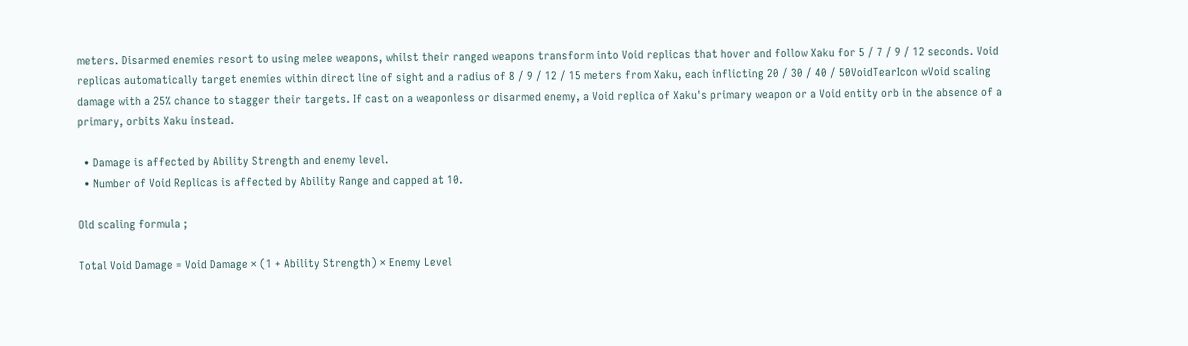meters. Disarmed enemies resort to using melee weapons, whilst their ranged weapons transform into Void replicas that hover and follow Xaku for 5 / 7 / 9 / 12 seconds. Void replicas automatically target enemies within direct line of sight and a radius of 8 / 9 / 12 / 15 meters from Xaku, each inflicting 20 / 30 / 40 / 50VoidTearIcon wVoid scaling damage with a 25% chance to stagger their targets. If cast on a weaponless or disarmed enemy, a Void replica of Xaku's primary weapon or a Void entity orb in the absence of a primary, orbits Xaku instead.

  • Damage is affected by Ability Strength and enemy level.
  • Number of Void Replicas is affected by Ability Range and capped at 10.

Old scaling formula ;

Total Void Damage = Void Damage × (1 + Ability Strength) × Enemy Level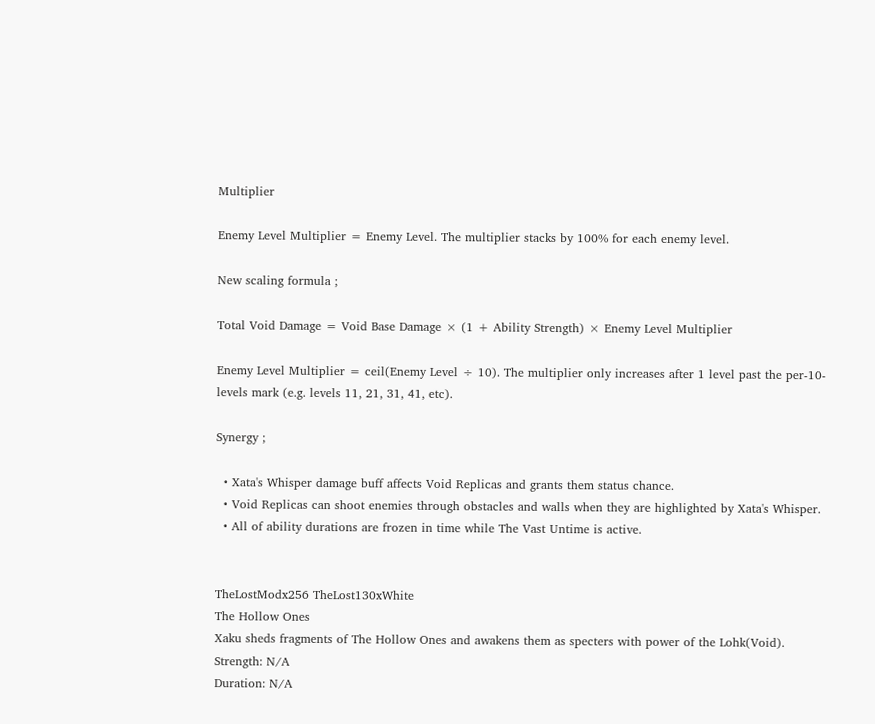Multiplier

Enemy Level Multiplier = Enemy Level. The multiplier stacks by 100% for each enemy level.

New scaling formula ;

Total Void Damage = Void Base Damage × (1 + Ability Strength) × Enemy Level Multiplier

Enemy Level Multiplier = ceil(Enemy Level ÷ 10). The multiplier only increases after 1 level past the per-10-levels mark (e.g. levels 11, 21, 31, 41, etc).

Synergy ;

  • Xata's Whisper damage buff affects Void Replicas and grants them status chance.
  • Void Replicas can shoot enemies through obstacles and walls when they are highlighted by Xata's Whisper.
  • All of ability durations are frozen in time while The Vast Untime is active.


TheLostModx256 TheLost130xWhite
The Hollow Ones
Xaku sheds fragments of The Hollow Ones and awakens them as specters with power of the Lohk(Void).
Strength: N/A
Duration: N/A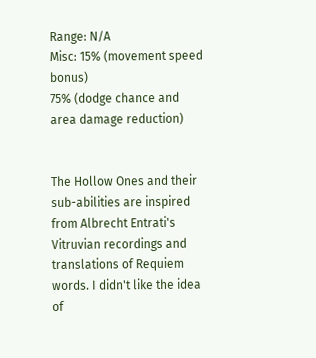Range: N/A
Misc: 15% (movement speed bonus)
75% (dodge chance and area damage reduction)


The Hollow Ones and their sub-abilities are inspired from Albrecht Entrati's Vitruvian recordings and translations of Requiem words. I didn't like the idea of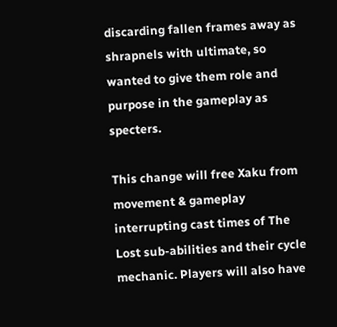discarding fallen frames away as shrapnels with ultimate, so wanted to give them role and purpose in the gameplay as specters.

This change will free Xaku from movement & gameplay interrupting cast times of The Lost sub-abilities and their cycle mechanic. Players will also have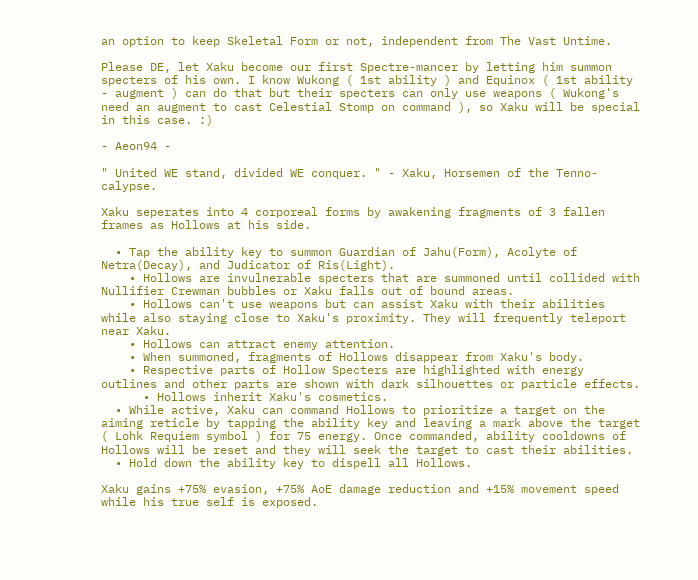an option to keep Skeletal Form or not, independent from The Vast Untime.

Please DE, let Xaku become our first Spectre-mancer by letting him summon specters of his own. I know Wukong ( 1st ability ) and Equinox ( 1st ability - augment ) can do that but their specters can only use weapons ( Wukong's need an augment to cast Celestial Stomp on command ), so Xaku will be special in this case. :)

- Aeon94 -

" United WE stand, divided WE conquer. " - Xaku, Horsemen of the Tenno-calypse.

Xaku seperates into 4 corporeal forms by awakening fragments of 3 fallen frames as Hollows at his side.

  • Tap the ability key to summon Guardian of Jahu(Form), Acolyte of Netra(Decay), and Judicator of Ris(Light).
    • Hollows are invulnerable specters that are summoned until collided with Nullifier Crewman bubbles or Xaku falls out of bound areas.
    • Hollows can't use weapons but can assist Xaku with their abilities while also staying close to Xaku's proximity. They will frequently teleport near Xaku.
    • Hollows can attract enemy attention.
    • When summoned, fragments of Hollows disappear from Xaku's body.
    • Respective parts of Hollow Specters are highlighted with energy outlines and other parts are shown with dark silhouettes or particle effects.
      • Hollows inherit Xaku's cosmetics.
  • While active, Xaku can command Hollows to prioritize a target on the aiming reticle by tapping the ability key and leaving a mark above the target ( Lohk Requiem symbol ) for 75 energy. Once commanded, ability cooldowns of Hollows will be reset and they will seek the target to cast their abilities.
  • Hold down the ability key to dispell all Hollows.

Xaku gains +75% evasion, +75% AoE damage reduction and +15% movement speed while his true self is exposed.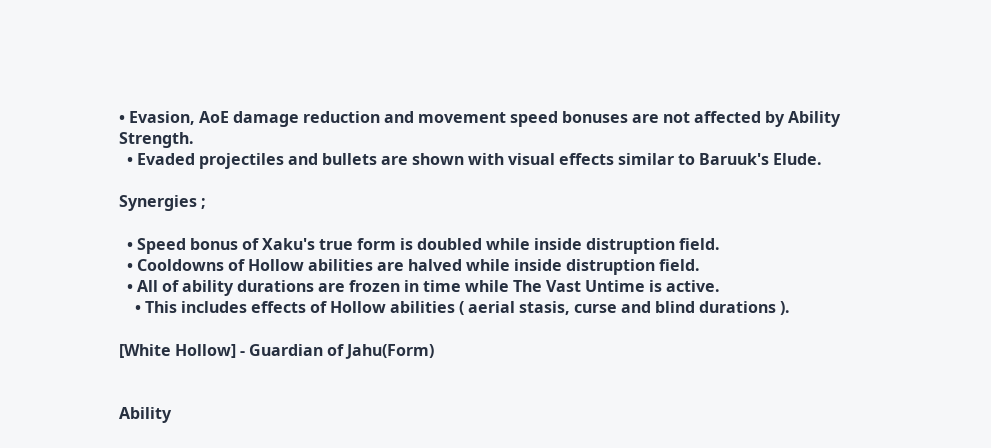• Evasion, AoE damage reduction and movement speed bonuses are not affected by Ability Strength.
  • Evaded projectiles and bullets are shown with visual effects similar to Baruuk's Elude.

Synergies ;

  • Speed bonus of Xaku's true form is doubled while inside distruption field.
  • Cooldowns of Hollow abilities are halved while inside distruption field.
  • All of ability durations are frozen in time while The Vast Untime is active.
    • This includes effects of Hollow abilities ( aerial stasis, curse and blind durations ).

[White Hollow] - Guardian of Jahu(Form)


Ability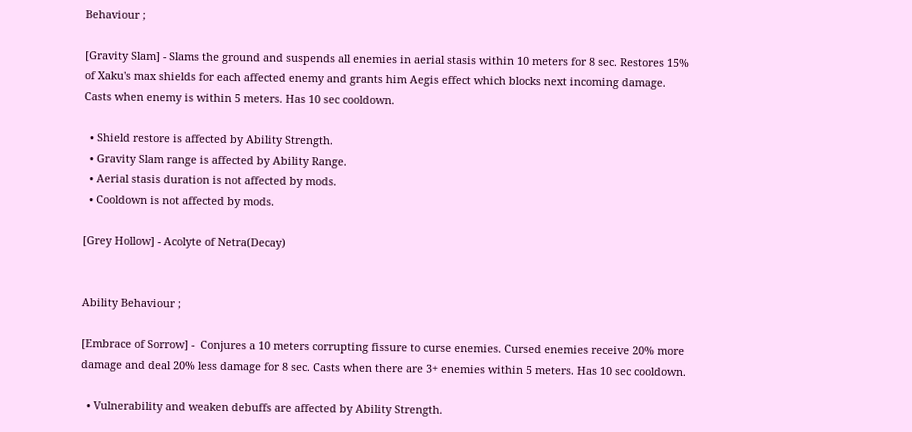Behaviour ;

[Gravity Slam] - Slams the ground and suspends all enemies in aerial stasis within 10 meters for 8 sec. Restores 15% of Xaku's max shields for each affected enemy and grants him Aegis effect which blocks next incoming damage. Casts when enemy is within 5 meters. Has 10 sec cooldown.

  • Shield restore is affected by Ability Strength.
  • Gravity Slam range is affected by Ability Range.
  • Aerial stasis duration is not affected by mods.
  • Cooldown is not affected by mods.

[Grey Hollow] - Acolyte of Netra(Decay)


Ability Behaviour ;

[Embrace of Sorrow] -  Conjures a 10 meters corrupting fissure to curse enemies. Cursed enemies receive 20% more damage and deal 20% less damage for 8 sec. Casts when there are 3+ enemies within 5 meters. Has 10 sec cooldown.

  • Vulnerability and weaken debuffs are affected by Ability Strength.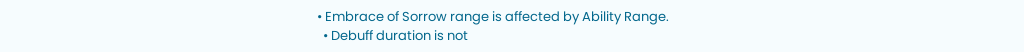• Embrace of Sorrow range is affected by Ability Range.
  • Debuff duration is not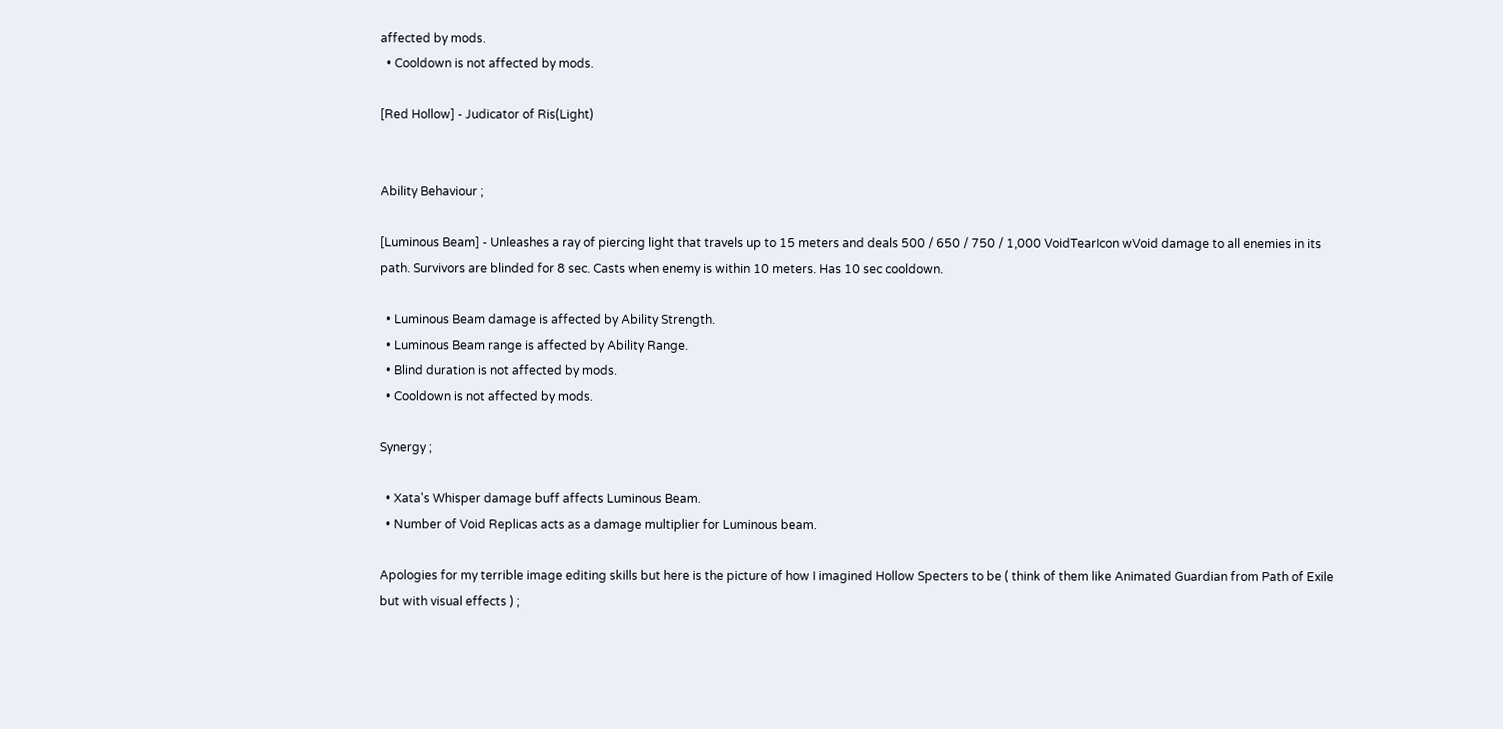affected by mods.
  • Cooldown is not affected by mods.

[Red Hollow] - Judicator of Ris(Light)


Ability Behaviour ;

[Luminous Beam] - Unleashes a ray of piercing light that travels up to 15 meters and deals 500 / 650 / 750 / 1,000 VoidTearIcon wVoid damage to all enemies in its path. Survivors are blinded for 8 sec. Casts when enemy is within 10 meters. Has 10 sec cooldown.

  • Luminous Beam damage is affected by Ability Strength.
  • Luminous Beam range is affected by Ability Range.
  • Blind duration is not affected by mods.
  • Cooldown is not affected by mods.

Synergy ;

  • Xata's Whisper damage buff affects Luminous Beam.
  • Number of Void Replicas acts as a damage multiplier for Luminous beam.

Apologies for my terrible image editing skills but here is the picture of how I imagined Hollow Specters to be ( think of them like Animated Guardian from Path of Exile but with visual effects ) ;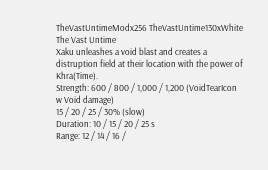TheVastUntimeModx256 TheVastUntime130xWhite
The Vast Untime
Xaku unleashes a void blast and creates a distruption field at their location with the power of Khra(Time).
Strength: 600 / 800 / 1,000 / 1,200 (VoidTearIcon w Void damage)
15 / 20 / 25 / 30% (slow)
Duration: 10 / 15 / 20 / 25 s
Range: 12 / 14 / 16 /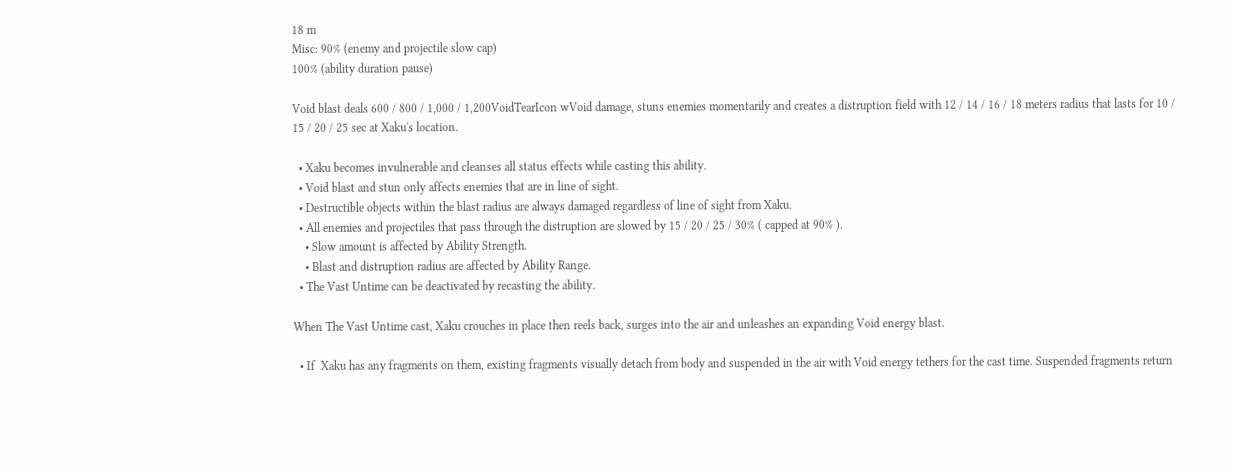18 m
Misc: 90% (enemy and projectile slow cap)
100% (ability duration pause)

Void blast deals 600 / 800 / 1,000 / 1,200VoidTearIcon wVoid damage, stuns enemies momentarily and creates a distruption field with 12 / 14 / 16 / 18 meters radius that lasts for 10 / 15 / 20 / 25 sec at Xaku's location.

  • Xaku becomes invulnerable and cleanses all status effects while casting this ability.
  • Void blast and stun only affects enemies that are in line of sight.
  • Destructible objects within the blast radius are always damaged regardless of line of sight from Xaku.
  • All enemies and projectiles that pass through the distruption are slowed by 15 / 20 / 25 / 30% ( capped at 90% ).
    • Slow amount is affected by Ability Strength.
    • Blast and distruption radius are affected by Ability Range.
  • The Vast Untime can be deactivated by recasting the ability.

When The Vast Untime cast, Xaku crouches in place then reels back, surges into the air and unleashes an expanding Void energy blast.

  • If  Xaku has any fragments on them, existing fragments visually detach from body and suspended in the air with Void energy tethers for the cast time. Suspended fragments return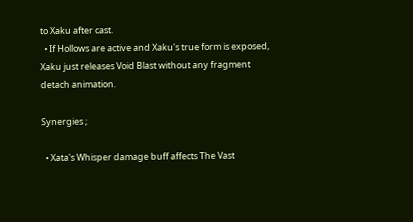to Xaku after cast.
  • If Hollows are active and Xaku's true form is exposed, Xaku just releases Void Blast without any fragment detach animation.

Synergies ;

  • Xata's Whisper damage buff affects The Vast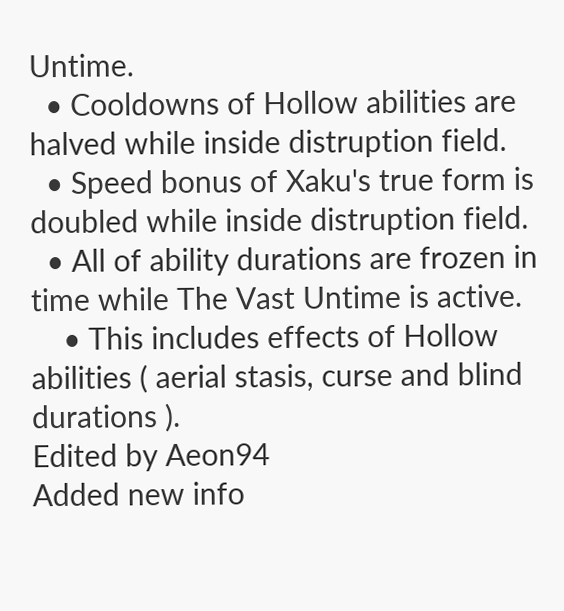Untime.
  • Cooldowns of Hollow abilities are halved while inside distruption field.
  • Speed bonus of Xaku's true form is doubled while inside distruption field.
  • All of ability durations are frozen in time while The Vast Untime is active.
    • This includes effects of Hollow abilities ( aerial stasis, curse and blind durations ).
Edited by Aeon94
Added new info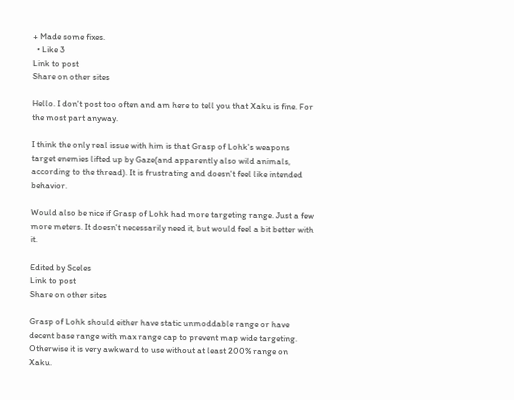+ Made some fixes.
  • Like 3
Link to post
Share on other sites

Hello. I don't post too often and am here to tell you that Xaku is fine. For the most part anyway.

I think the only real issue with him is that Grasp of Lohk's weapons target enemies lifted up by Gaze(and apparently also wild animals, according to the thread). It is frustrating and doesn't feel like intended behavior.

Would also be nice if Grasp of Lohk had more targeting range. Just a few more meters. It doesn't necessarily need it, but would feel a bit better with it.

Edited by Sceles
Link to post
Share on other sites

Grasp of Lohk should either have static unmoddable range or have decent base range with max range cap to prevent map wide targeting. Otherwise it is very awkward to use without at least 200% range on Xaku.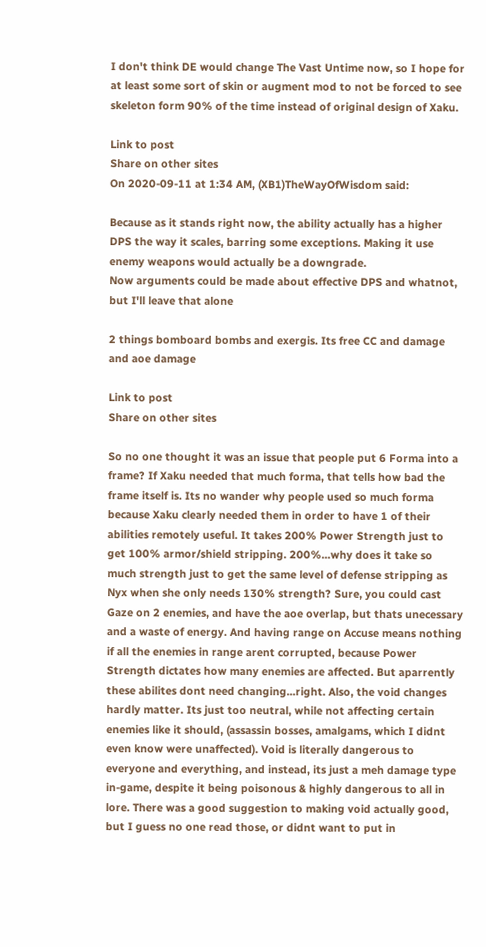I don't think DE would change The Vast Untime now, so I hope for at least some sort of skin or augment mod to not be forced to see skeleton form 90% of the time instead of original design of Xaku.

Link to post
Share on other sites
On 2020-09-11 at 1:34 AM, (XB1)TheWayOfWisdom said:

Because as it stands right now, the ability actually has a higher DPS the way it scales, barring some exceptions. Making it use enemy weapons would actually be a downgrade.
Now arguments could be made about effective DPS and whatnot, but I'll leave that alone

2 things bomboard bombs and exergis. Its free CC and damage and aoe damage

Link to post
Share on other sites

So no one thought it was an issue that people put 6 Forma into a frame? If Xaku needed that much forma, that tells how bad the frame itself is. Its no wander why people used so much forma because Xaku clearly needed them in order to have 1 of their abilities remotely useful. It takes 200% Power Strength just to get 100% armor/shield stripping. 200%...why does it take so much strength just to get the same level of defense stripping as Nyx when she only needs 130% strength? Sure, you could cast Gaze on 2 enemies, and have the aoe overlap, but thats unecessary and a waste of energy. And having range on Accuse means nothing if all the enemies in range arent corrupted, because Power Strength dictates how many enemies are affected. But aparrently these abilites dont need changing...right. Also, the void changes hardly matter. Its just too neutral, while not affecting certain enemies like it should, (assassin bosses, amalgams, which I didnt even know were unaffected). Void is literally dangerous to everyone and everything, and instead, its just a meh damage type in-game, despite it being poisonous & highly dangerous to all in lore. There was a good suggestion to making void actually good, but I guess no one read those, or didnt want to put in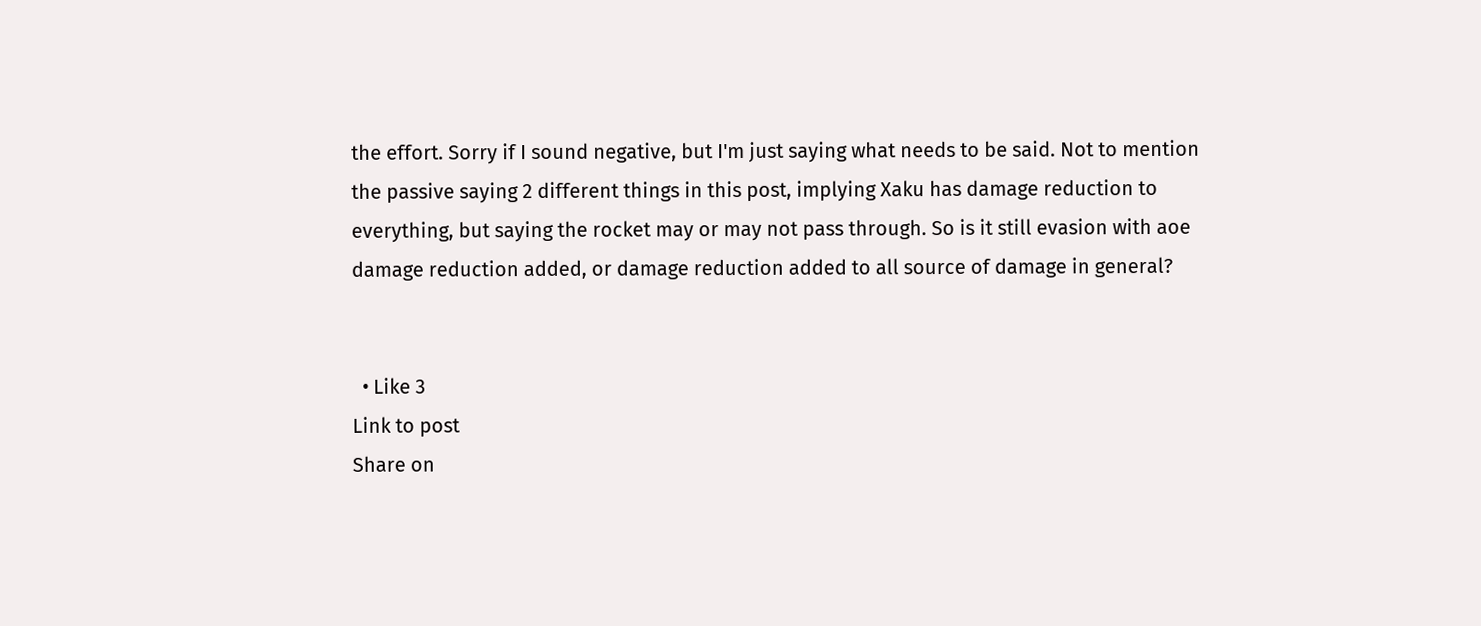the effort. Sorry if I sound negative, but I'm just saying what needs to be said. Not to mention the passive saying 2 different things in this post, implying Xaku has damage reduction to everything, but saying the rocket may or may not pass through. So is it still evasion with aoe damage reduction added, or damage reduction added to all source of damage in general?


  • Like 3
Link to post
Share on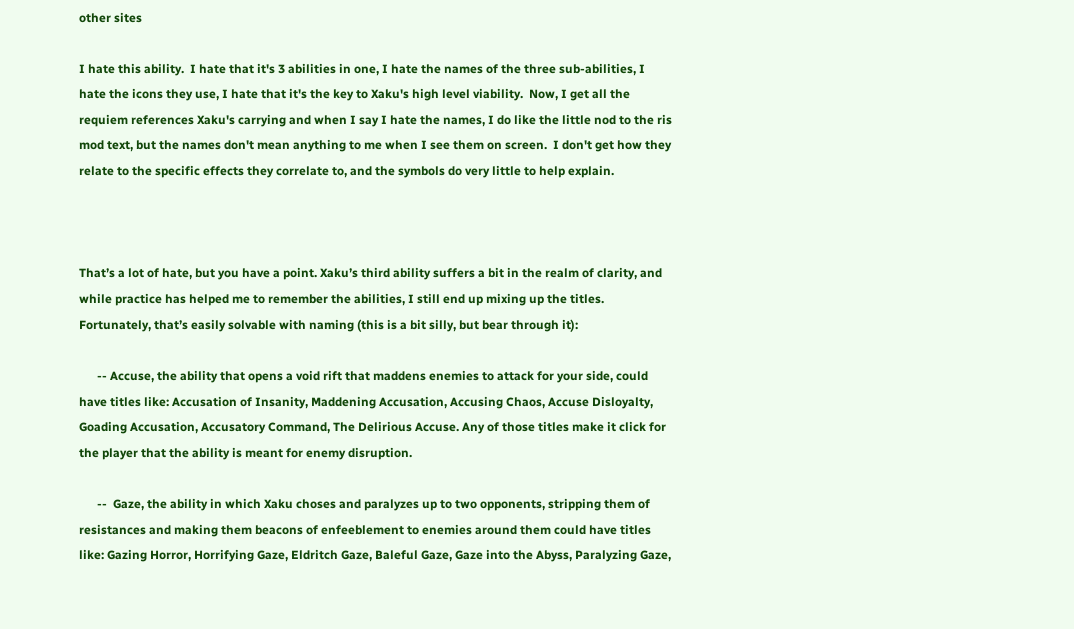other sites

I hate this ability.  I hate that it's 3 abilities in one, I hate the names of the three sub-abilities, I hate the icons they use, I hate that it's the key to Xaku's high level viability.  Now, I get all the requiem references Xaku's carrying and when I say I hate the names, I do like the little nod to the ris mod text, but the names don't mean anything to me when I see them on screen.  I don't get how they relate to the specific effects they correlate to, and the symbols do very little to help explain.



That’s a lot of hate, but you have a point. Xaku’s third ability suffers a bit in the realm of clarity, and while practice has helped me to remember the abilities, I still end up mixing up the titles. Fortunately, that’s easily solvable with naming (this is a bit silly, but bear through it):

      -- Accuse, the ability that opens a void rift that maddens enemies to attack for your side, could have titles like: Accusation of Insanity, Maddening Accusation, Accusing Chaos, Accuse Disloyalty, Goading Accusation, Accusatory Command, The Delirious Accuse. Any of those titles make it click for the player that the ability is meant for enemy disruption.

      --  Gaze, the ability in which Xaku choses and paralyzes up to two opponents, stripping them of resistances and making them beacons of enfeeblement to enemies around them could have titles like: Gazing Horror, Horrifying Gaze, Eldritch Gaze, Baleful Gaze, Gaze into the Abyss, Paralyzing Gaze,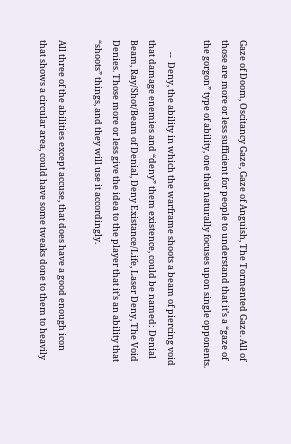Gaze of Doom, Oscitancy Gaze, Gaze of Anguish, The Tormented Gaze. All of those are more or less sufficient for people to understand that it’s a “gaze of the gorgon” type of ability, one that naturally focuses upon single opponents.

      --  Deny, the ability in which the warframe shoots a beam of piercing void that damage enemies and “deny” them existence, could be named: Denial Beam, Ray/Shot/Beam of Denial, Deny Existance/Life, Laser Deny, The Void Denies. Those more or less give the idea to the player that it’s an ability that “shoots” things, and they will use it accordingly.

All three of the abilities except accuse, that does have a good enough icon that shows a circular area, could have some tweaks done to them to heavily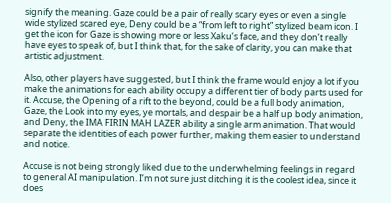signify the meaning. Gaze could be a pair of really scary eyes or even a single wide stylized scared eye, Deny could be a “from left to right” stylized beam icon. I get the icon for Gaze is showing more or less Xaku’s face, and they don’t really have eyes to speak of, but I think that, for the sake of clarity, you can make that artistic adjustment.

Also, other players have suggested, but I think the frame would enjoy a lot if you make the animations for each ability occupy a different tier of body parts used for it. Accuse, the Opening of a rift to the beyond, could be a full body animation, Gaze, the Look into my eyes, ye mortals, and despair be a half up body animation, and Deny, the IMA FIRIN MAH LAZER ability a single arm animation. That would separate the identities of each power further, making them easier to understand and notice.

Accuse is not being strongly liked due to the underwhelming feelings in regard to general AI manipulation. I’m not sure just ditching it is the coolest idea, since it does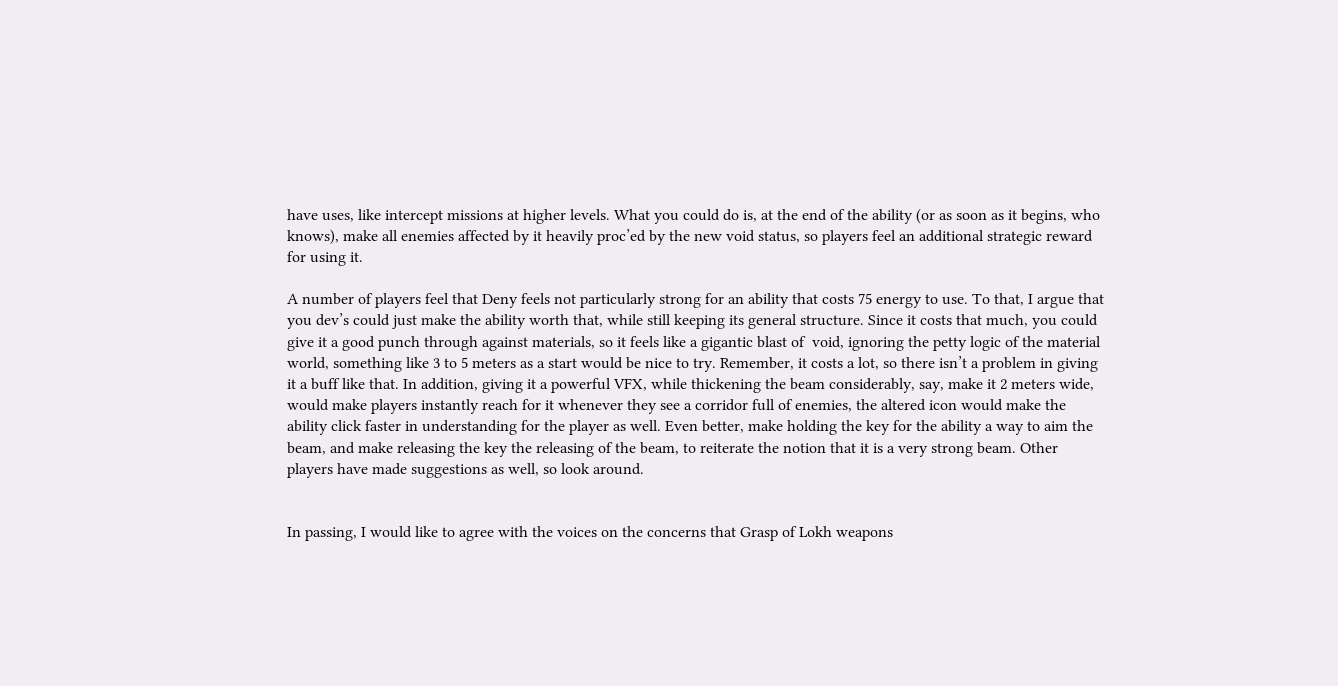have uses, like intercept missions at higher levels. What you could do is, at the end of the ability (or as soon as it begins, who knows), make all enemies affected by it heavily proc’ed by the new void status, so players feel an additional strategic reward for using it.

A number of players feel that Deny feels not particularly strong for an ability that costs 75 energy to use. To that, I argue that you dev’s could just make the ability worth that, while still keeping its general structure. Since it costs that much, you could give it a good punch through against materials, so it feels like a gigantic blast of  void, ignoring the petty logic of the material world, something like 3 to 5 meters as a start would be nice to try. Remember, it costs a lot, so there isn’t a problem in giving it a buff like that. In addition, giving it a powerful VFX, while thickening the beam considerably, say, make it 2 meters wide, would make players instantly reach for it whenever they see a corridor full of enemies, the altered icon would make the ability click faster in understanding for the player as well. Even better, make holding the key for the ability a way to aim the beam, and make releasing the key the releasing of the beam, to reiterate the notion that it is a very strong beam. Other players have made suggestions as well, so look around.


In passing, I would like to agree with the voices on the concerns that Grasp of Lokh weapons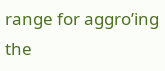range for aggro’ing the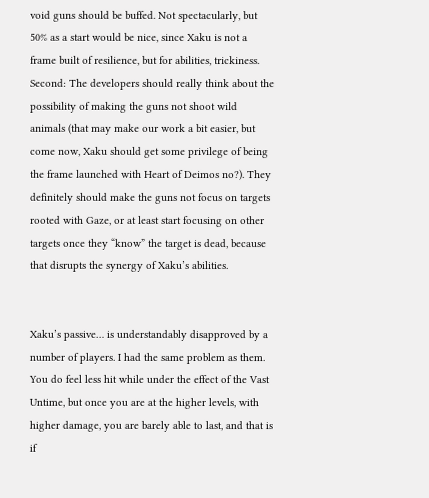void guns should be buffed. Not spectacularly, but 50% as a start would be nice, since Xaku is not a frame built of resilience, but for abilities, trickiness. Second: The developers should really think about the possibility of making the guns not shoot wild animals (that may make our work a bit easier, but come now, Xaku should get some privilege of being the frame launched with Heart of Deimos no?). They definitely should make the guns not focus on targets rooted with Gaze, or at least start focusing on other targets once they “know” the target is dead, because that disrupts the synergy of Xaku’s abilities.


Xaku’s passive… is understandably disapproved by a number of players. I had the same problem as them. You do feel less hit while under the effect of the Vast Untime, but once you are at the higher levels, with higher damage, you are barely able to last, and that is if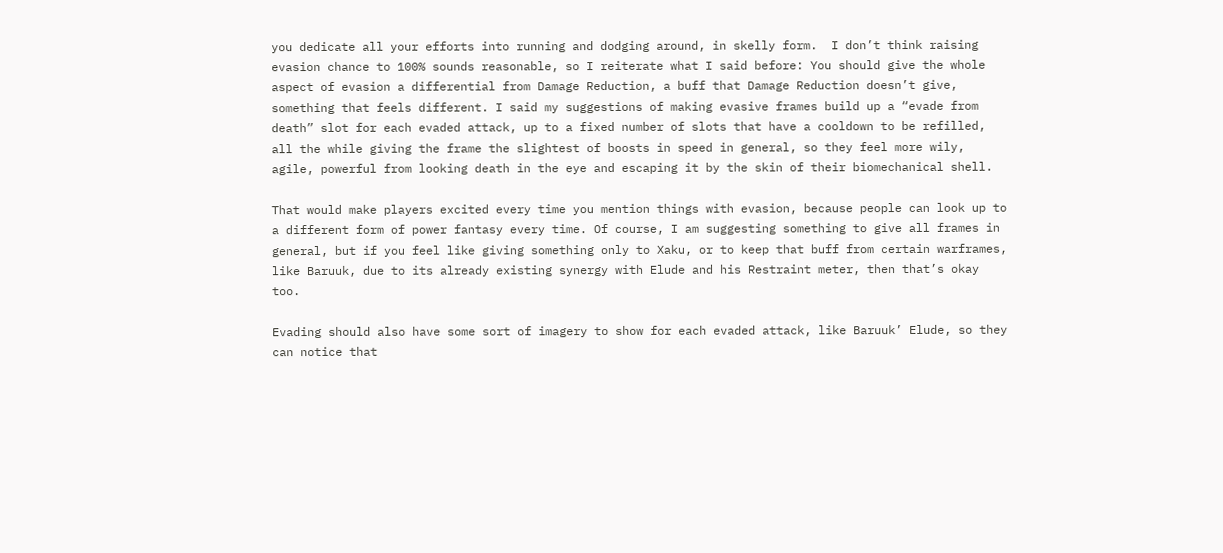you dedicate all your efforts into running and dodging around, in skelly form.  I don’t think raising evasion chance to 100% sounds reasonable, so I reiterate what I said before: You should give the whole aspect of evasion a differential from Damage Reduction, a buff that Damage Reduction doesn’t give, something that feels different. I said my suggestions of making evasive frames build up a “evade from death” slot for each evaded attack, up to a fixed number of slots that have a cooldown to be refilled, all the while giving the frame the slightest of boosts in speed in general, so they feel more wily, agile, powerful from looking death in the eye and escaping it by the skin of their biomechanical shell.

That would make players excited every time you mention things with evasion, because people can look up to a different form of power fantasy every time. Of course, I am suggesting something to give all frames in general, but if you feel like giving something only to Xaku, or to keep that buff from certain warframes, like Baruuk, due to its already existing synergy with Elude and his Restraint meter, then that’s okay too.

Evading should also have some sort of imagery to show for each evaded attack, like Baruuk’ Elude, so they can notice that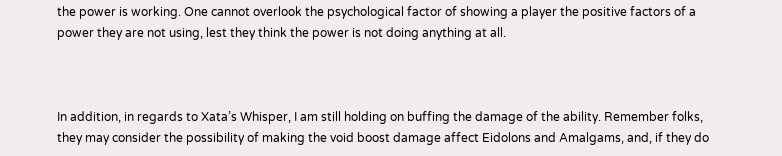the power is working. One cannot overlook the psychological factor of showing a player the positive factors of a power they are not using, lest they think the power is not doing anything at all.



In addition, in regards to Xata’s Whisper, I am still holding on buffing the damage of the ability. Remember folks, they may consider the possibility of making the void boost damage affect Eidolons and Amalgams, and, if they do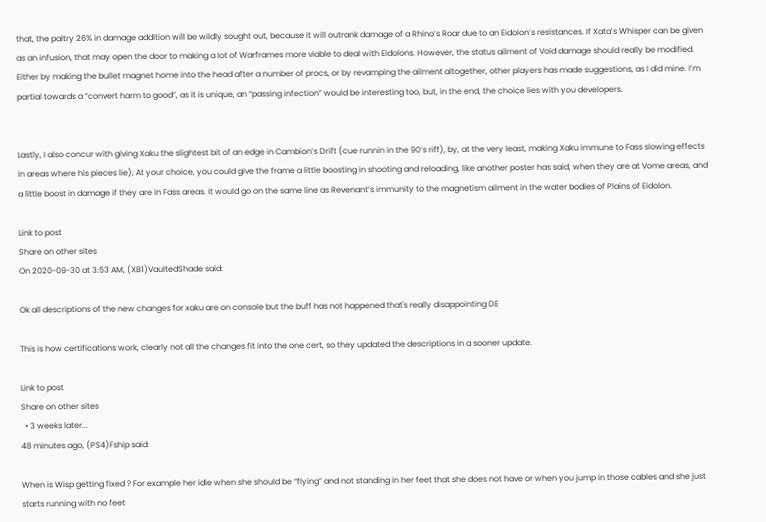that, the paltry 26% in damage addition will be wildly sought out, because it will outrank damage of a Rhino’s Roar due to an Eidolon’s resistances. If Xata’s Whisper can be given as an infusion, that may open the door to making a lot of Warframes more viable to deal with Eidolons. However, the status ailment of Void damage should really be modified. Either by making the bullet magnet home into the head after a number of procs, or by revamping the ailment altogether, other players has made suggestions, as I did mine. I’m partial towards a “convert harm to good”, as it is unique, an “passing infection” would be interesting too, but, in the end, the choice lies with you developers.


Lastly, I also concur with giving Xaku the slightest bit of an edge in Cambion’s Drift (cue runnin in the 90’s riff), by, at the very least, making Xaku immune to Fass slowing effects in areas where his pieces lie); At your choice, you could give the frame a little boosting in shooting and reloading, like another poster has said, when they are at Vome areas, and a little boost in damage if they are in Fass areas. It would go on the same line as Revenant’s immunity to the magnetism ailment in the water bodies of Plains of Eidolon.

Link to post
Share on other sites
On 2020-09-30 at 3:53 AM, (XB1)VaultedShade said:

Ok all descriptions of the new changes for xaku are on console but the buff has not happened that's really disappointing DE

This is how certifications work, clearly not all the changes fit into the one cert, so they updated the descriptions in a sooner update.

Link to post
Share on other sites
  • 3 weeks later...
48 minutes ago, (PS4)Fship said:

When is Wisp getting fixed ? For example her idle when she should be “flying” and not standing in her feet that she does not have or when you jump in those cables and she just starts running with no feet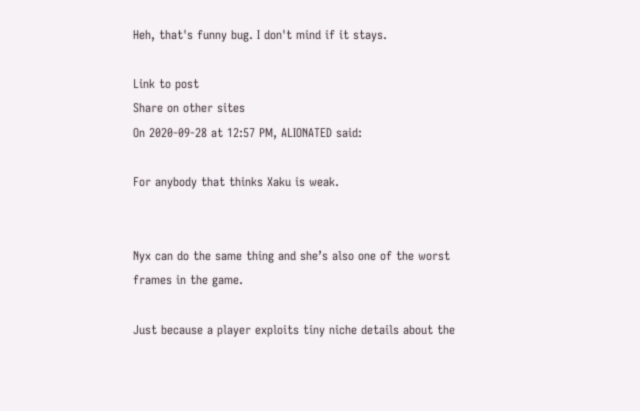Heh, that's funny bug. I don't mind if it stays.

Link to post
Share on other sites
On 2020-09-28 at 12:57 PM, ALIONATED said:

For anybody that thinks Xaku is weak.


Nyx can do the same thing and she’s also one of the worst frames in the game.

Just because a player exploits tiny niche details about the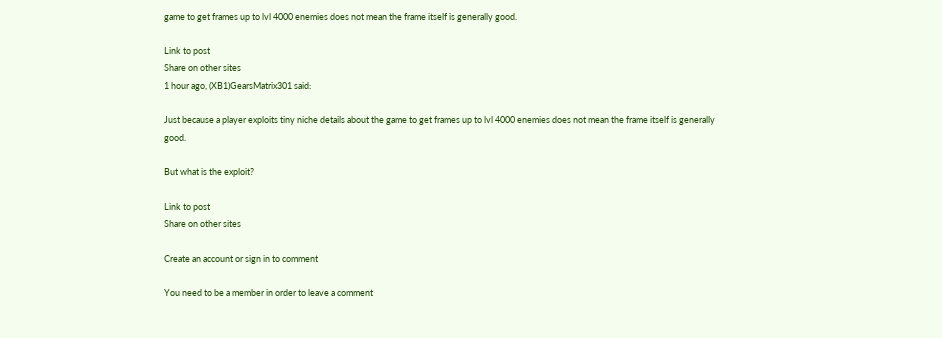game to get frames up to lvl 4000 enemies does not mean the frame itself is generally good.

Link to post
Share on other sites
1 hour ago, (XB1)GearsMatrix301 said:

Just because a player exploits tiny niche details about the game to get frames up to lvl 4000 enemies does not mean the frame itself is generally good.

But what is the exploit?

Link to post
Share on other sites

Create an account or sign in to comment

You need to be a member in order to leave a comment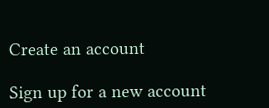Create an account

Sign up for a new account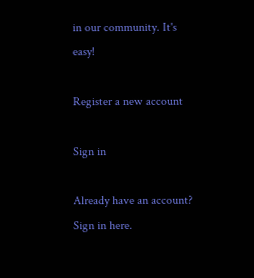in our community. It's easy!

Register a new account

Sign in

Already have an account? Sign in here.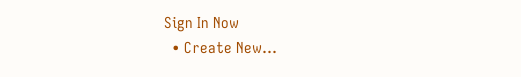Sign In Now
  • Create New...